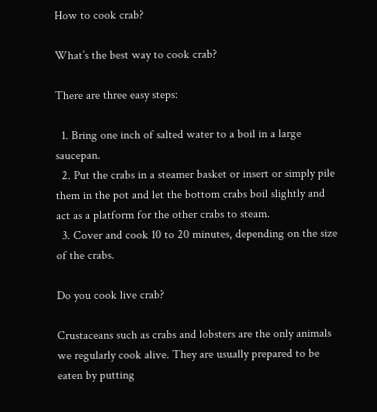How to cook crab?

What’s the best way to cook crab?

There are three easy steps:

  1. Bring one inch of salted water to a boil in a large saucepan.
  2. Put the crabs in a steamer basket or insert or simply pile them in the pot and let the bottom crabs boil slightly and act as a platform for the other crabs to steam.
  3. Cover and cook 10 to 20 minutes, depending on the size of the crabs.

Do you cook live crab?

Crustaceans such as crabs and lobsters are the only animals we regularly cook alive. They are usually prepared to be eaten by putting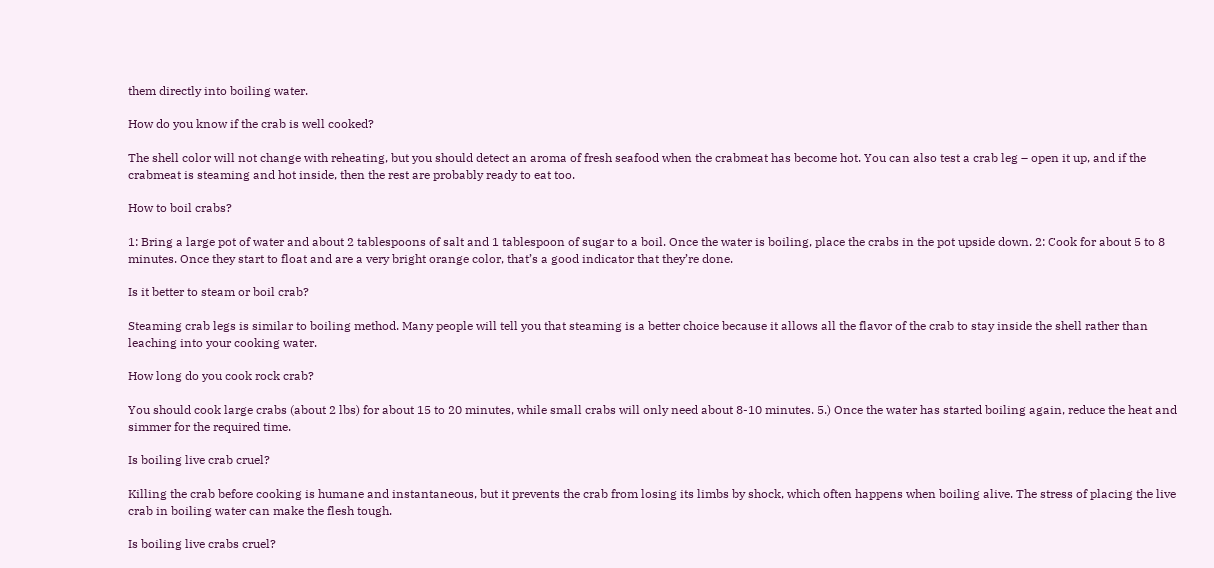them directly into boiling water.

How do you know if the crab is well cooked?

The shell color will not change with reheating, but you should detect an aroma of fresh seafood when the crabmeat has become hot. You can also test a crab leg – open it up, and if the crabmeat is steaming and hot inside, then the rest are probably ready to eat too.

How to boil crabs?

1: Bring a large pot of water and about 2 tablespoons of salt and 1 tablespoon of sugar to a boil. Once the water is boiling, place the crabs in the pot upside down. 2: Cook for about 5 to 8 minutes. Once they start to float and are a very bright orange color, that’s a good indicator that they’re done.

Is it better to steam or boil crab?

Steaming crab legs is similar to boiling method. Many people will tell you that steaming is a better choice because it allows all the flavor of the crab to stay inside the shell rather than leaching into your cooking water.

How long do you cook rock crab?

You should cook large crabs (about 2 lbs) for about 15 to 20 minutes, while small crabs will only need about 8-10 minutes. 5.) Once the water has started boiling again, reduce the heat and simmer for the required time.

Is boiling live crab cruel?

Killing the crab before cooking is humane and instantaneous, but it prevents the crab from losing its limbs by shock, which often happens when boiling alive. The stress of placing the live crab in boiling water can make the flesh tough.

Is boiling live crabs cruel?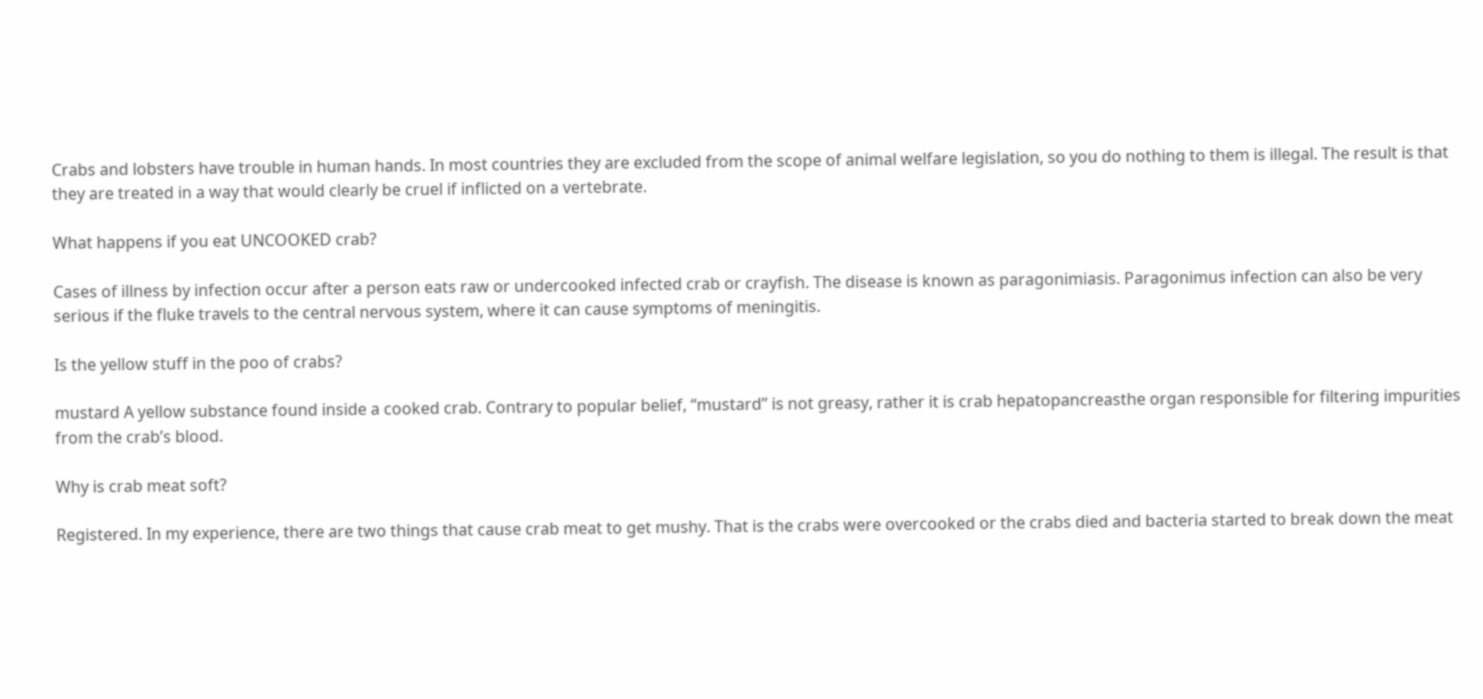Crabs and lobsters have trouble in human hands. In most countries they are excluded from the scope of animal welfare legislation, so you do nothing to them is illegal. The result is that they are treated in a way that would clearly be cruel if inflicted on a vertebrate.

What happens if you eat UNCOOKED crab?

Cases of illness by infection occur after a person eats raw or undercooked infected crab or crayfish. The disease is known as paragonimiasis. Paragonimus infection can also be very serious if the fluke travels to the central nervous system, where it can cause symptoms of meningitis.

Is the yellow stuff in the poo of crabs?

mustard A yellow substance found inside a cooked crab. Contrary to popular belief, “mustard” is not greasy, rather it is crab hepatopancreasthe organ responsible for filtering impurities from the crab’s blood.

Why is crab meat soft?

Registered. In my experience, there are two things that cause crab meat to get mushy. That is the crabs were overcooked or the crabs died and bacteria started to break down the meat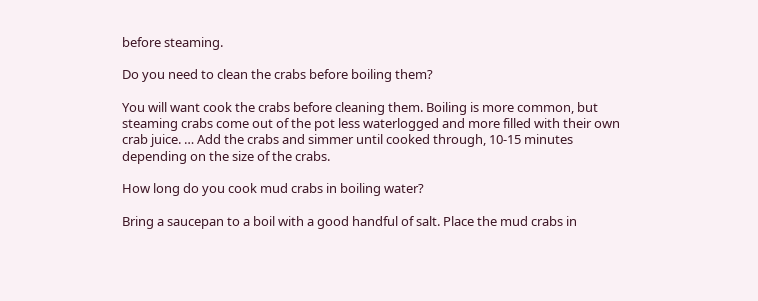before steaming.

Do you need to clean the crabs before boiling them?

You will want cook the crabs before cleaning them. Boiling is more common, but steaming crabs come out of the pot less waterlogged and more filled with their own crab juice. … Add the crabs and simmer until cooked through, 10-15 minutes depending on the size of the crabs.

How long do you cook mud crabs in boiling water?

Bring a saucepan to a boil with a good handful of salt. Place the mud crabs in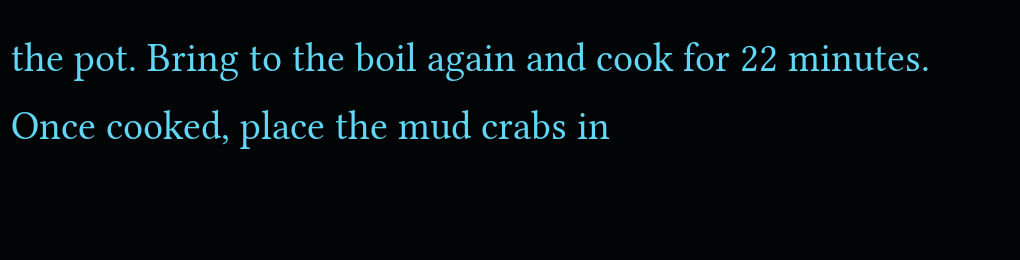the pot. Bring to the boil again and cook for 22 minutes. Once cooked, place the mud crabs in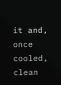it and, once cooled, clean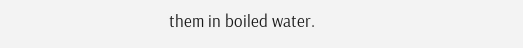them in boiled water.